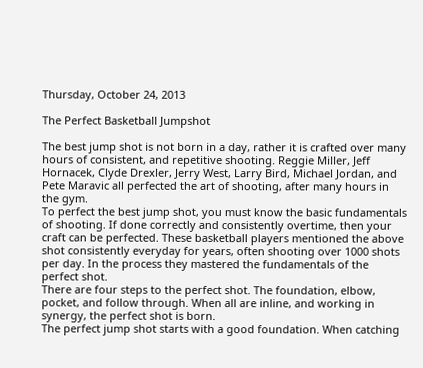Thursday, October 24, 2013

The Perfect Basketball Jumpshot

The best jump shot is not born in a day, rather it is crafted over many hours of consistent, and repetitive shooting. Reggie Miller, Jeff Hornacek, Clyde Drexler, Jerry West, Larry Bird, Michael Jordan, and Pete Maravic all perfected the art of shooting, after many hours in the gym.
To perfect the best jump shot, you must know the basic fundamentals of shooting. If done correctly and consistently overtime, then your craft can be perfected. These basketball players mentioned the above shot consistently everyday for years, often shooting over 1000 shots per day. In the process they mastered the fundamentals of the perfect shot.
There are four steps to the perfect shot. The foundation, elbow, pocket, and follow through. When all are inline, and working in synergy, the perfect shot is born.
The perfect jump shot starts with a good foundation. When catching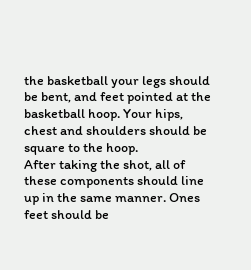the basketball your legs should be bent, and feet pointed at the basketball hoop. Your hips, chest and shoulders should be square to the hoop.
After taking the shot, all of these components should line up in the same manner. Ones feet should be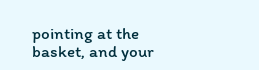pointing at the basket, and your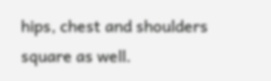hips, chest and shoulders square as well.